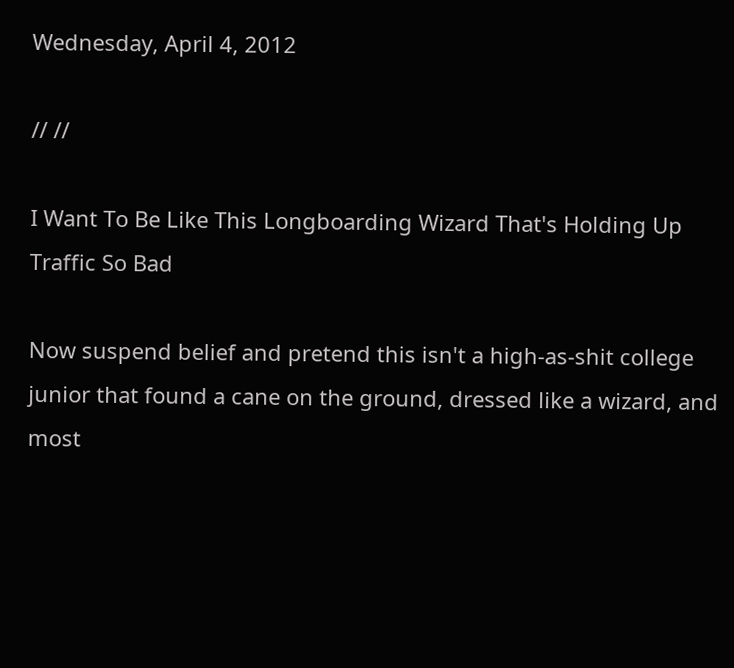Wednesday, April 4, 2012

// //

I Want To Be Like This Longboarding Wizard That's Holding Up Traffic So Bad

Now suspend belief and pretend this isn't a high-as-shit college junior that found a cane on the ground, dressed like a wizard, and most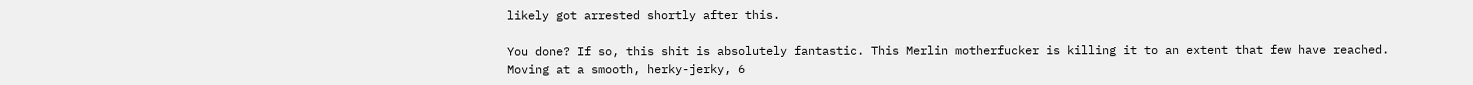likely got arrested shortly after this.

You done? If so, this shit is absolutely fantastic. This Merlin motherfucker is killing it to an extent that few have reached. Moving at a smooth, herky-jerky, 6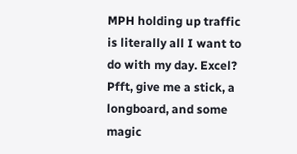MPH holding up traffic is literally all I want to do with my day. Excel? Pfft, give me a stick, a longboard, and some magic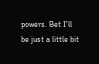powers. Bet I'll be just a little bit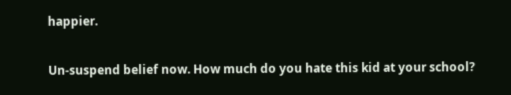happier.

Un-suspend belief now. How much do you hate this kid at your school?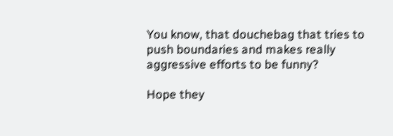You know, that douchebag that tries to push boundaries and makes really aggressive efforts to be funny?

Hope they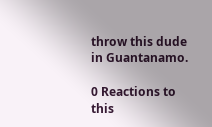throw this dude in Guantanamo.

0 Reactions to this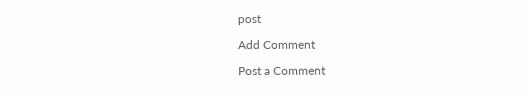post

Add Comment

Post a Comment